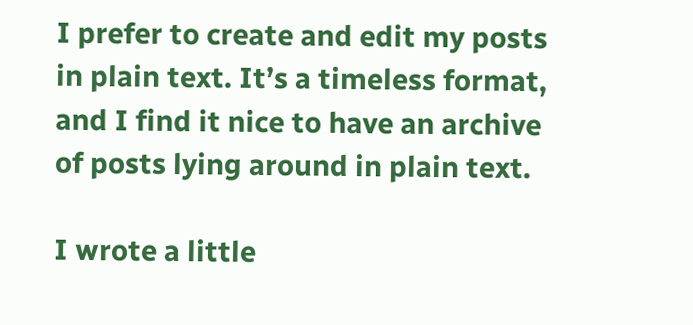I prefer to create and edit my posts in plain text. It’s a timeless format, and I find it nice to have an archive of posts lying around in plain text.

I wrote a little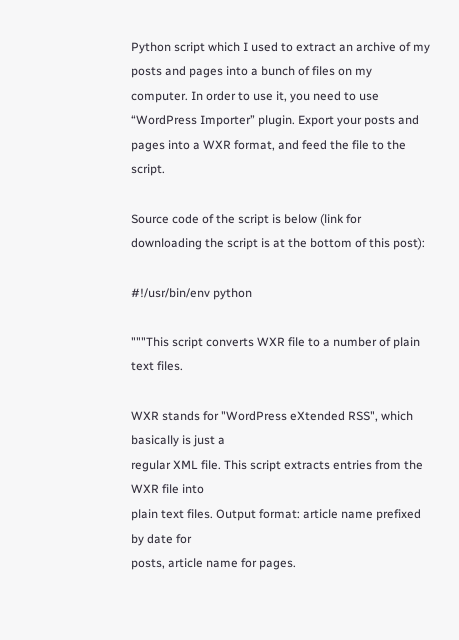Python script which I used to extract an archive of my posts and pages into a bunch of files on my computer. In order to use it, you need to use “WordPress Importer” plugin. Export your posts and pages into a WXR format, and feed the file to the script.

Source code of the script is below (link for downloading the script is at the bottom of this post):

#!/usr/bin/env python

"""This script converts WXR file to a number of plain text files.

WXR stands for "WordPress eXtended RSS", which basically is just a
regular XML file. This script extracts entries from the WXR file into
plain text files. Output format: article name prefixed by date for
posts, article name for pages.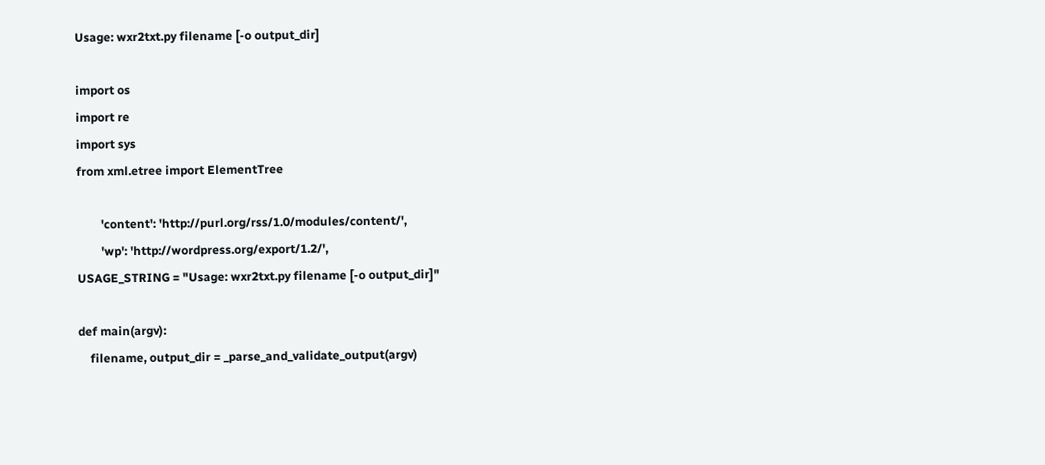Usage: wxr2txt.py filename [-o output_dir]

import os
import re
import sys
from xml.etree import ElementTree

        'content': 'http://purl.org/rss/1.0/modules/content/',
        'wp': 'http://wordpress.org/export/1.2/',
USAGE_STRING = "Usage: wxr2txt.py filename [-o output_dir]"

def main(argv):
    filename, output_dir = _parse_and_validate_output(argv)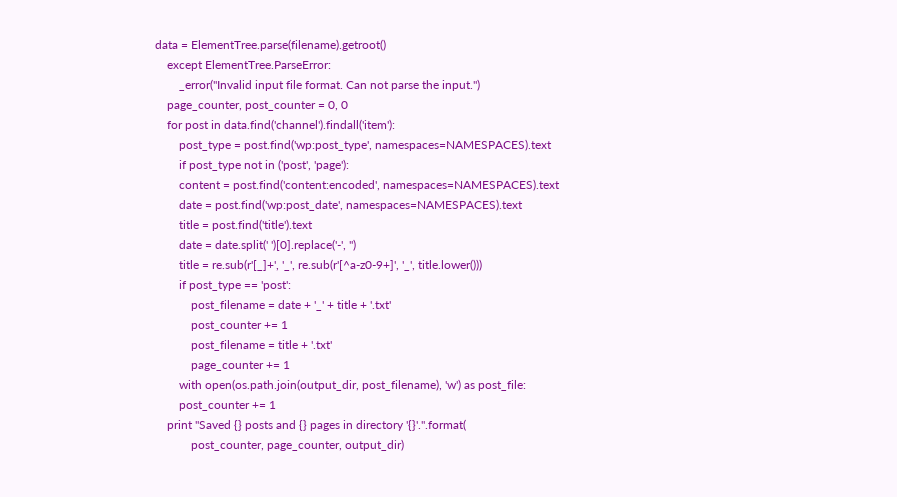data = ElementTree.parse(filename).getroot()
    except ElementTree.ParseError:
        _error("Invalid input file format. Can not parse the input.")
    page_counter, post_counter = 0, 0
    for post in data.find('channel').findall('item'):
        post_type = post.find('wp:post_type', namespaces=NAMESPACES).text
        if post_type not in ('post', 'page'):
        content = post.find('content:encoded', namespaces=NAMESPACES).text
        date = post.find('wp:post_date', namespaces=NAMESPACES).text
        title = post.find('title').text
        date = date.split(' ')[0].replace('-', '')
        title = re.sub(r'[_]+', '_', re.sub(r'[^a-z0-9+]', '_', title.lower()))
        if post_type == 'post':
            post_filename = date + '_' + title + '.txt'
            post_counter += 1
            post_filename = title + '.txt'
            page_counter += 1
        with open(os.path.join(output_dir, post_filename), 'w') as post_file:
        post_counter += 1
    print "Saved {} posts and {} pages in directory '{}'.".format(
            post_counter, page_counter, output_dir)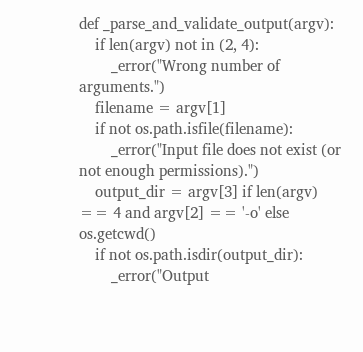def _parse_and_validate_output(argv):
    if len(argv) not in (2, 4):
        _error("Wrong number of arguments.")
    filename = argv[1]
    if not os.path.isfile(filename):
        _error("Input file does not exist (or not enough permissions).")
    output_dir = argv[3] if len(argv) == 4 and argv[2] == '-o' else os.getcwd()
    if not os.path.isdir(output_dir):
        _error("Output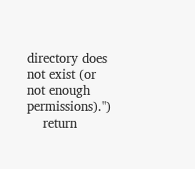directory does not exist (or not enough permissions).")
    return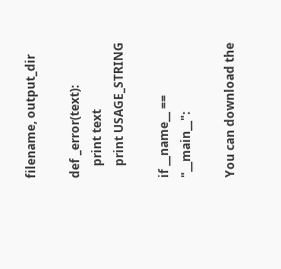filename, output_dir

def _error(text):
    print text
    print USAGE_STRING

if __name__ == "__main__":

You can download the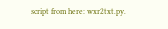script from here: wxr2txt.py.